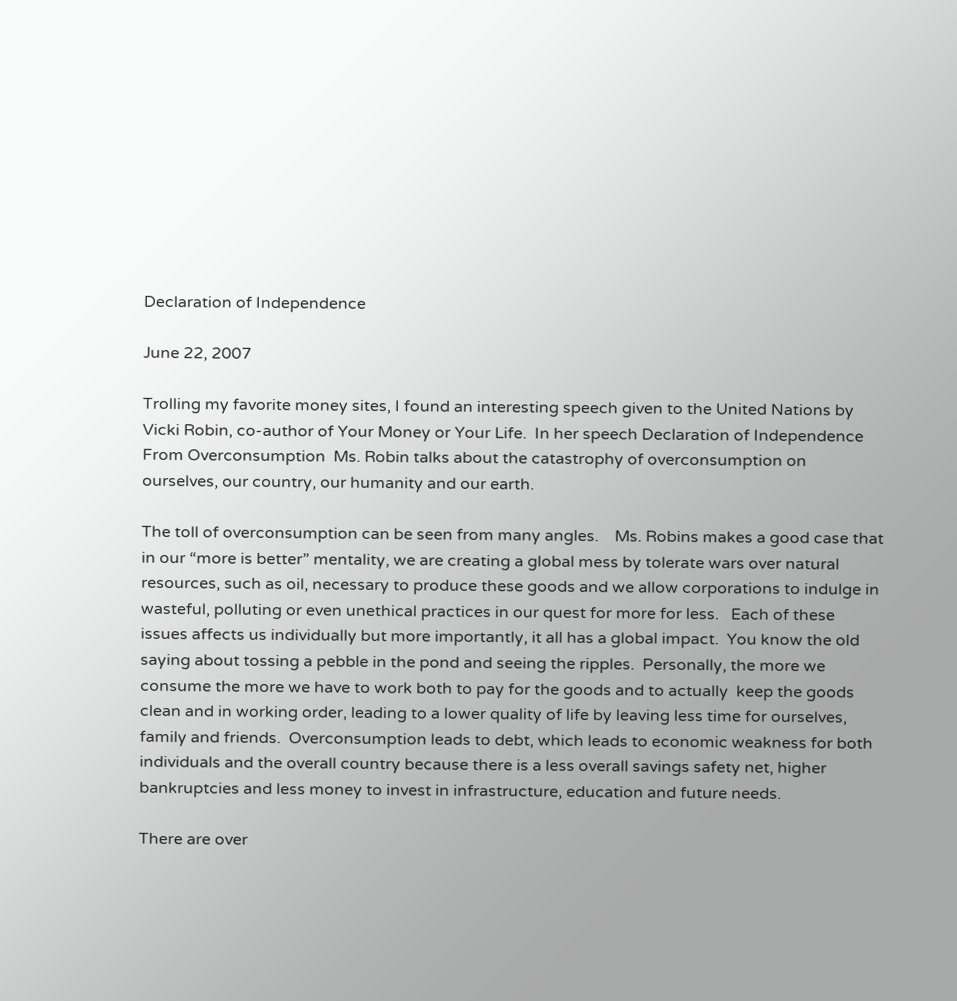Declaration of Independence

June 22, 2007

Trolling my favorite money sites, I found an interesting speech given to the United Nations by Vicki Robin, co-author of Your Money or Your Life.  In her speech Declaration of Independence From Overconsumption  Ms. Robin talks about the catastrophy of overconsumption on ourselves, our country, our humanity and our earth.

The toll of overconsumption can be seen from many angles.    Ms. Robins makes a good case that in our “more is better” mentality, we are creating a global mess by tolerate wars over natural resources, such as oil, necessary to produce these goods and we allow corporations to indulge in wasteful, polluting or even unethical practices in our quest for more for less.   Each of these issues affects us individually but more importantly, it all has a global impact.  You know the old saying about tossing a pebble in the pond and seeing the ripples.  Personally, the more we consume the more we have to work both to pay for the goods and to actually  keep the goods clean and in working order, leading to a lower quality of life by leaving less time for ourselves, family and friends.  Overconsumption leads to debt, which leads to economic weakness for both individuals and the overall country because there is a less overall savings safety net, higher bankruptcies and less money to invest in infrastructure, education and future needs.

There are over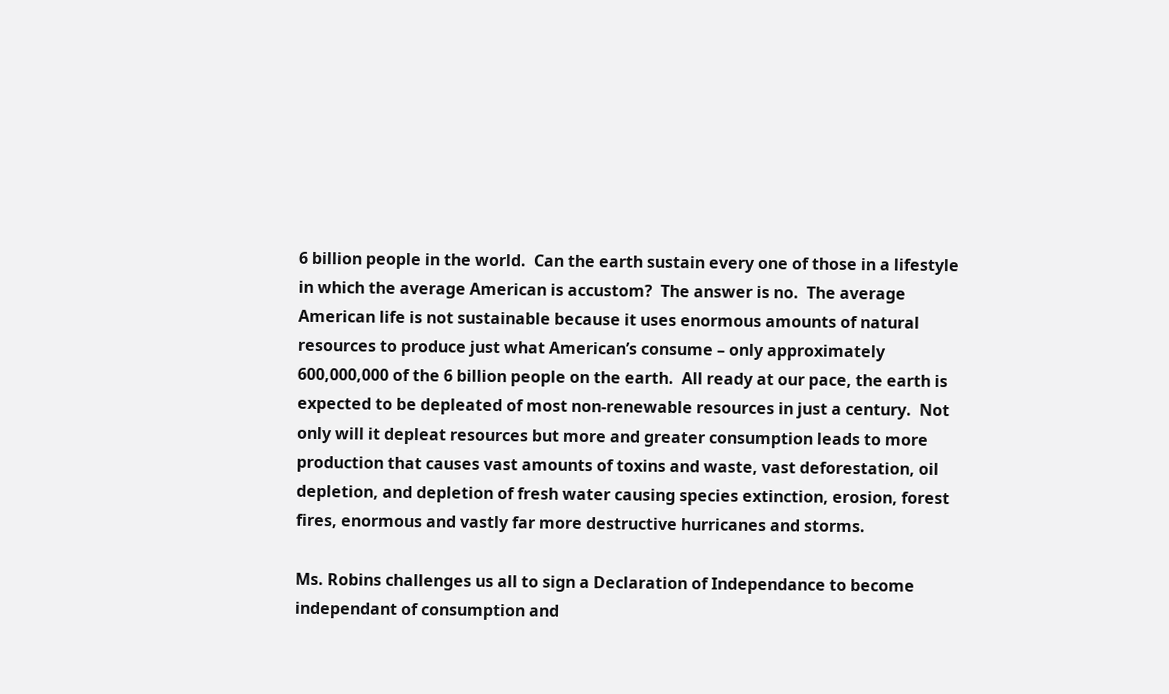6 billion people in the world.  Can the earth sustain every one of those in a lifestyle in which the average American is accustom?  The answer is no.  The average American life is not sustainable because it uses enormous amounts of natural resources to produce just what American’s consume – only approximately 600,000,000 of the 6 billion people on the earth.  All ready at our pace, the earth is expected to be depleated of most non-renewable resources in just a century.  Not only will it depleat resources but more and greater consumption leads to more production that causes vast amounts of toxins and waste, vast deforestation, oil depletion, and depletion of fresh water causing species extinction, erosion, forest fires, enormous and vastly far more destructive hurricanes and storms.

Ms. Robins challenges us all to sign a Declaration of Independance to become independant of consumption and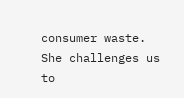consumer waste.  She challenges us to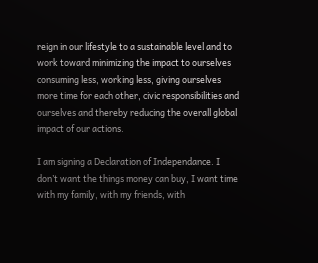reign in our lifestyle to a sustainable level and to work toward minimizing the impact to ourselves consuming less, working less, giving ourselves more time for each other, civic responsibilities and ourselves and thereby reducing the overall global impact of our actions.

I am signing a Declaration of Independance. I don’t want the things money can buy, I want time with my family, with my friends, with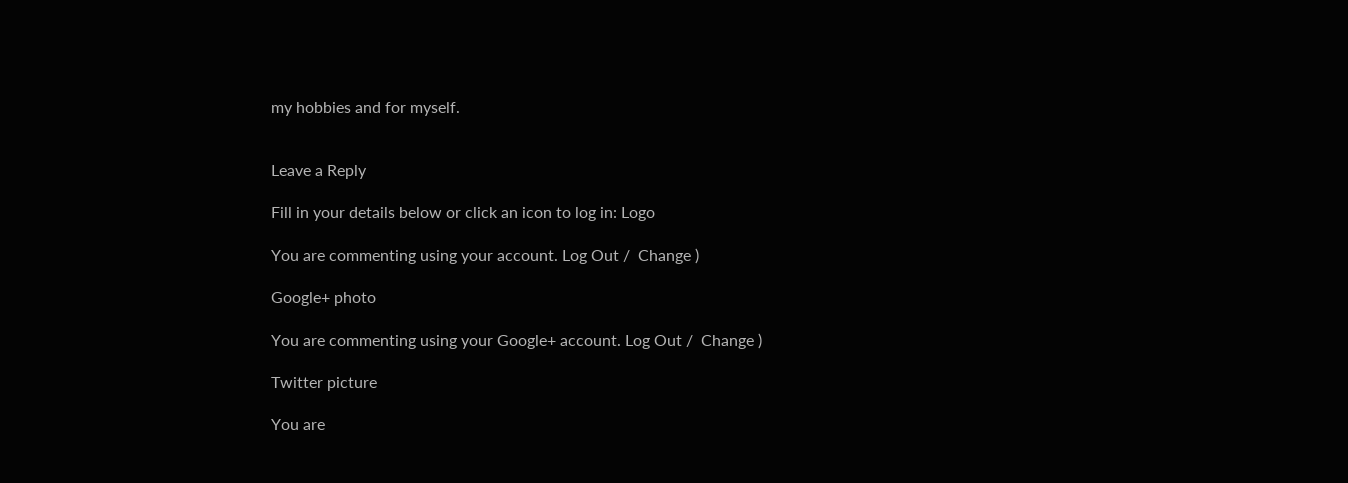my hobbies and for myself.


Leave a Reply

Fill in your details below or click an icon to log in: Logo

You are commenting using your account. Log Out /  Change )

Google+ photo

You are commenting using your Google+ account. Log Out /  Change )

Twitter picture

You are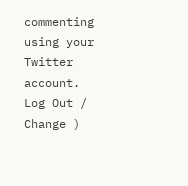commenting using your Twitter account. Log Out /  Change )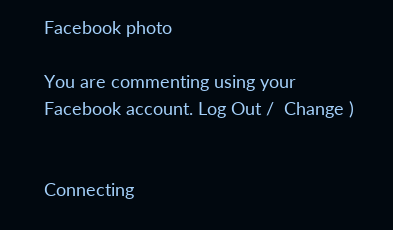Facebook photo

You are commenting using your Facebook account. Log Out /  Change )


Connecting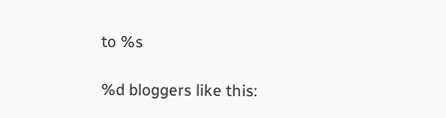to %s

%d bloggers like this: